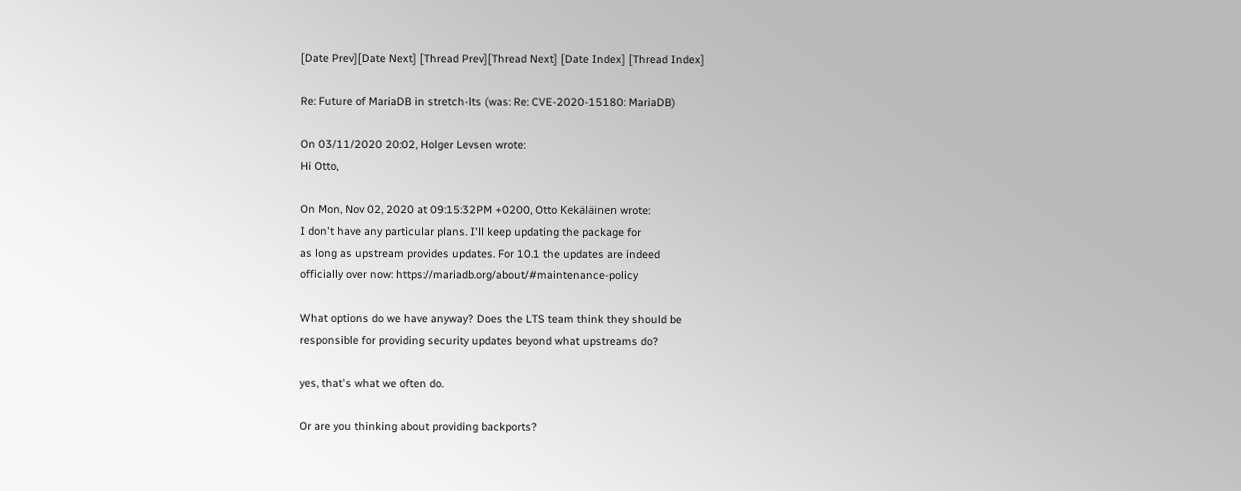[Date Prev][Date Next] [Thread Prev][Thread Next] [Date Index] [Thread Index]

Re: Future of MariaDB in stretch-lts (was: Re: CVE-2020-15180: MariaDB)

On 03/11/2020 20:02, Holger Levsen wrote:
Hi Otto,

On Mon, Nov 02, 2020 at 09:15:32PM +0200, Otto Kekäläinen wrote:
I don't have any particular plans. I'll keep updating the package for
as long as upstream provides updates. For 10.1 the updates are indeed
officially over now: https://mariadb.org/about/#maintenance-policy

What options do we have anyway? Does the LTS team think they should be
responsible for providing security updates beyond what upstreams do?

yes, that's what we often do.

Or are you thinking about providing backports?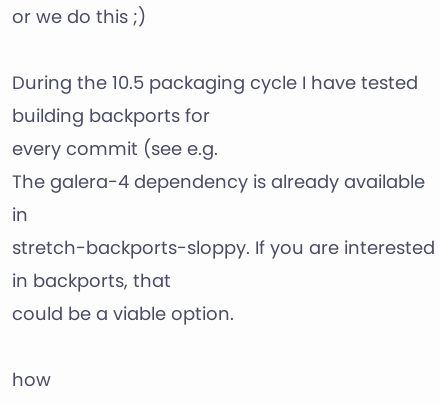or we do this ;)

During the 10.5 packaging cycle I have tested building backports for
every commit (see e.g.
The galera-4 dependency is already available in
stretch-backports-sloppy. If you are interested in backports, that
could be a viable option.

how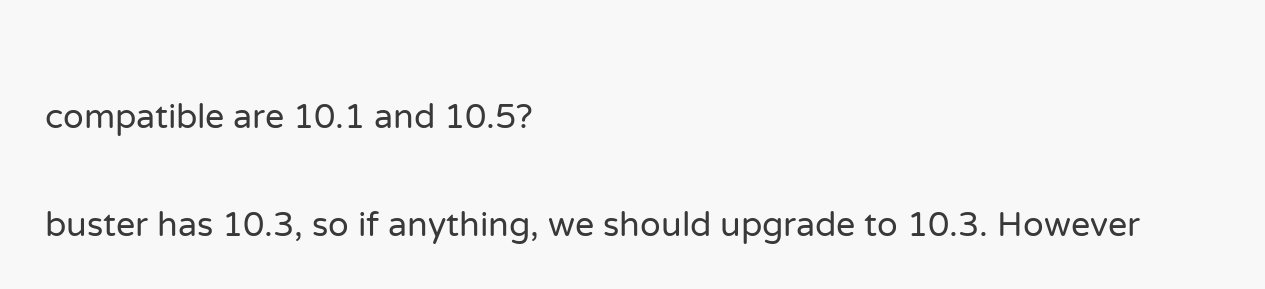compatible are 10.1 and 10.5?

buster has 10.3, so if anything, we should upgrade to 10.3. However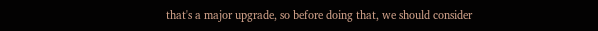that's a major upgrade, so before doing that, we should consider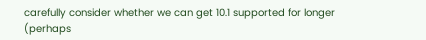carefully consider whether we can get 10.1 supported for longer (perhaps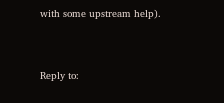with some upstream help).


Reply to: